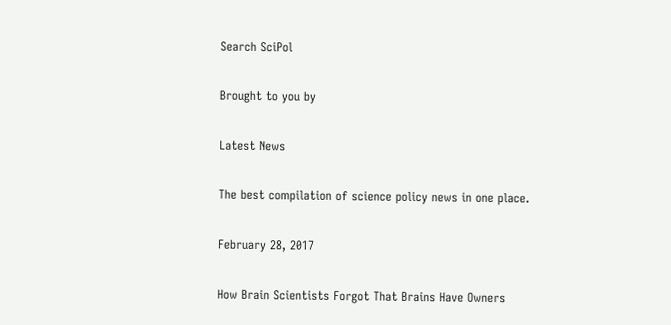Search SciPol

Brought to you by

Latest News

The best compilation of science policy news in one place.

February 28, 2017

How Brain Scientists Forgot That Brains Have Owners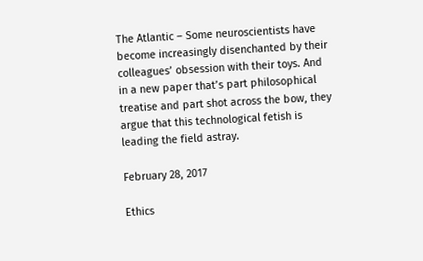The Atlantic – Some neuroscientists have become increasingly disenchanted by their colleagues’ obsession with their toys. And in a new paper that’s part philosophical treatise and part shot across the bow, they argue that this technological fetish is leading the field astray.

February 28, 2017

Ethics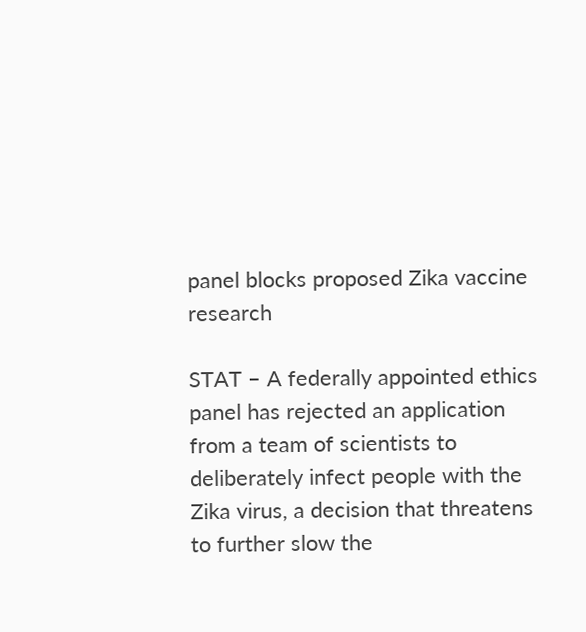panel blocks proposed Zika vaccine research

STAT – A federally appointed ethics panel has rejected an application from a team of scientists to deliberately infect people with the Zika virus, a decision that threatens to further slow the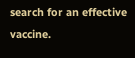search for an effective vaccine.